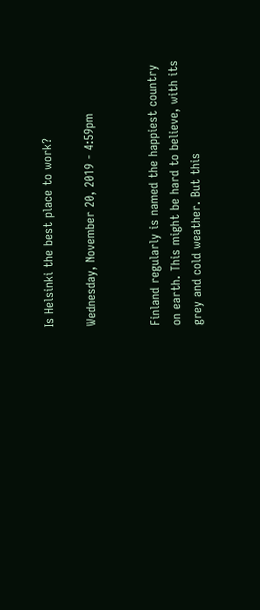Is Helsinki the best place to work?

Wednesday, November 20, 2019 - 4:59pm


Finland regularly is named the happiest country on earth. This might be hard to believe, with its grey and cold weather. But this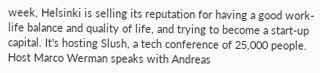week, Helsinki is selling its reputation for having a good work-life balance and quality of life, and trying to become a start-up capital. It's hosting Slush, a tech conference of 25,000 people. Host Marco Werman speaks with Andreas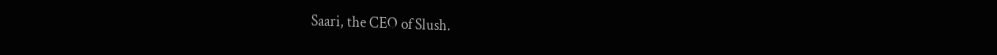Saari, the CEO of Slush.